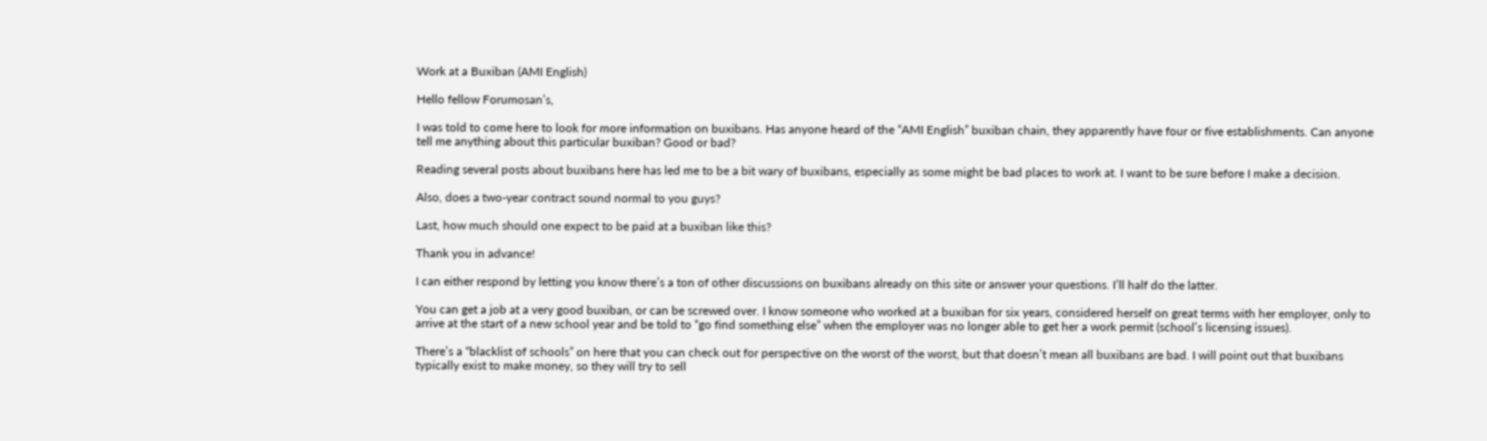Work at a Buxiban (AMI English)

Hello fellow Forumosan’s,

I was told to come here to look for more information on buxibans. Has anyone heard of the “AMI English” buxiban chain, they apparently have four or five establishments. Can anyone tell me anything about this particular buxiban? Good or bad?

Reading several posts about buxibans here has led me to be a bit wary of buxibans, especially as some might be bad places to work at. I want to be sure before I make a decision.

Also, does a two-year contract sound normal to you guys?

Last, how much should one expect to be paid at a buxiban like this?

Thank you in advance!

I can either respond by letting you know there’s a ton of other discussions on buxibans already on this site or answer your questions. I’ll half do the latter.

You can get a job at a very good buxiban, or can be screwed over. I know someone who worked at a buxiban for six years, considered herself on great terms with her employer, only to arrive at the start of a new school year and be told to “go find something else” when the employer was no longer able to get her a work permit (school’s licensing issues).

There’s a “blacklist of schools” on here that you can check out for perspective on the worst of the worst, but that doesn’t mean all buxibans are bad. I will point out that buxibans typically exist to make money, so they will try to sell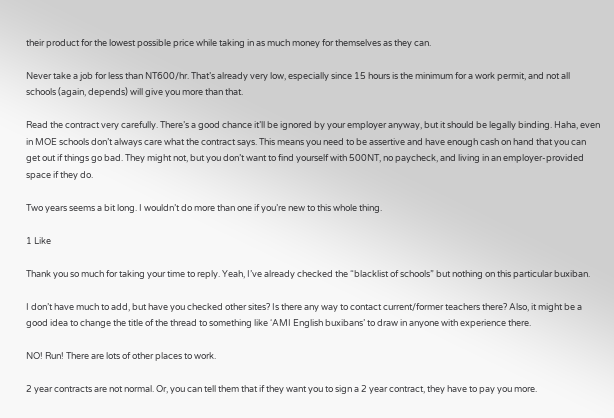their product for the lowest possible price while taking in as much money for themselves as they can.

Never take a job for less than NT600/hr. That’s already very low, especially since 15 hours is the minimum for a work permit, and not all schools (again, depends) will give you more than that.

Read the contract very carefully. There’s a good chance it’ll be ignored by your employer anyway, but it should be legally binding. Haha, even in MOE schools don’t always care what the contract says. This means you need to be assertive and have enough cash on hand that you can get out if things go bad. They might not, but you don’t want to find yourself with 500NT, no paycheck, and living in an employer-provided space if they do.

Two years seems a bit long. I wouldn’t do more than one if you’re new to this whole thing.

1 Like

Thank you so much for taking your time to reply. Yeah, I’ve already checked the “blacklist of schools” but nothing on this particular buxiban.

I don’t have much to add, but have you checked other sites? Is there any way to contact current/former teachers there? Also, it might be a good idea to change the title of the thread to something like ‘AMI English buxibans’ to draw in anyone with experience there.

NO! Run! There are lots of other places to work.

2 year contracts are not normal. Or, you can tell them that if they want you to sign a 2 year contract, they have to pay you more.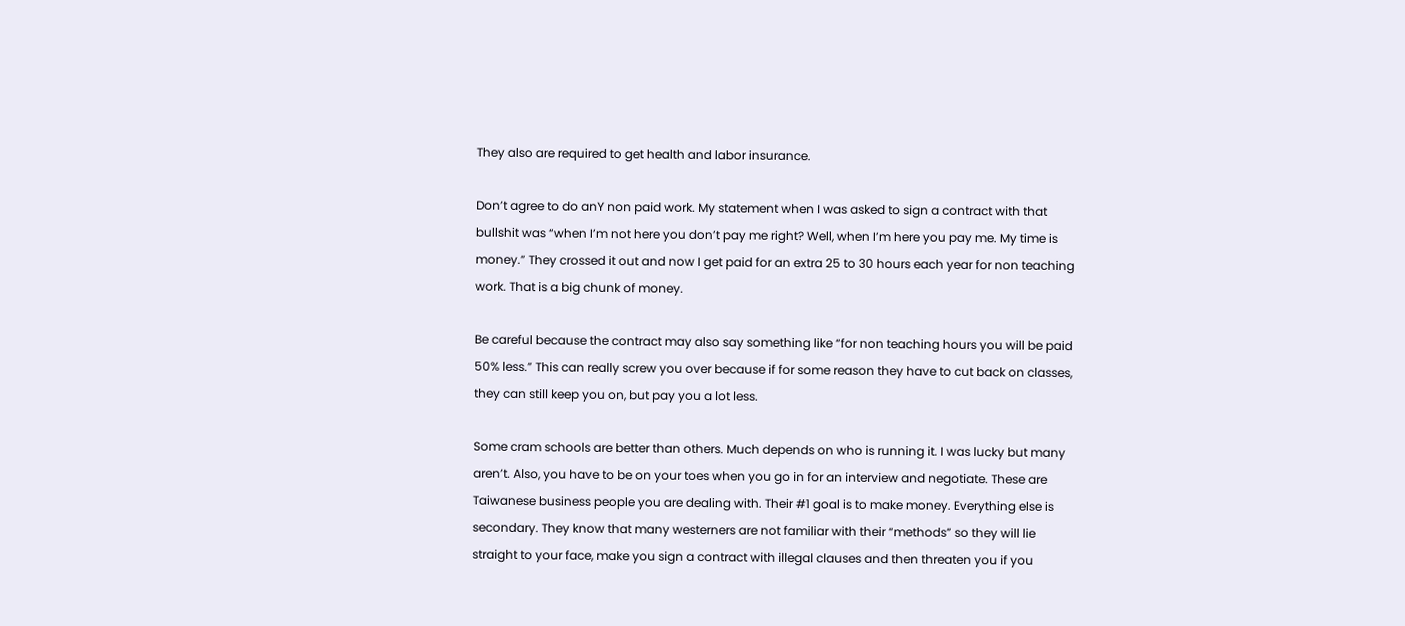They also are required to get health and labor insurance.

Don’t agree to do anY non paid work. My statement when I was asked to sign a contract with that bullshit was “when I’m not here you don’t pay me right? Well, when I’m here you pay me. My time is money.” They crossed it out and now I get paid for an extra 25 to 30 hours each year for non teaching work. That is a big chunk of money.

Be careful because the contract may also say something like “for non teaching hours you will be paid 50% less.” This can really screw you over because if for some reason they have to cut back on classes, they can still keep you on, but pay you a lot less.

Some cram schools are better than others. Much depends on who is running it. I was lucky but many aren’t. Also, you have to be on your toes when you go in for an interview and negotiate. These are Taiwanese business people you are dealing with. Their #1 goal is to make money. Everything else is secondary. They know that many westerners are not familiar with their “methods” so they will lie straight to your face, make you sign a contract with illegal clauses and then threaten you if you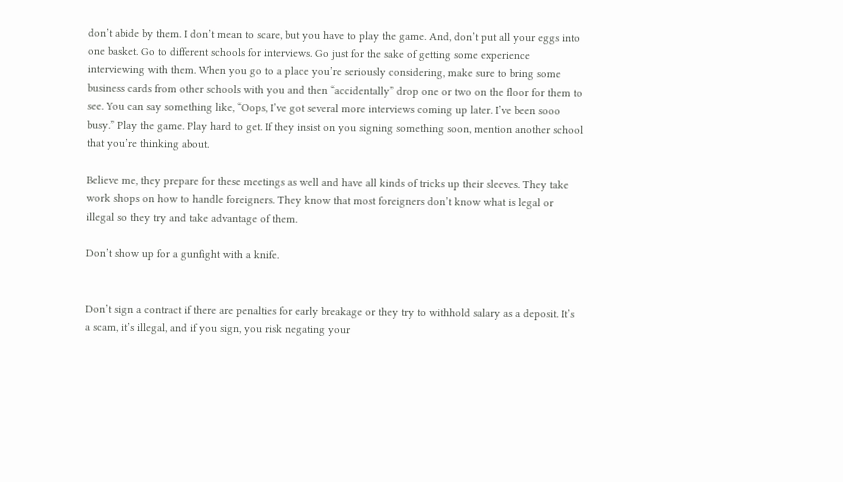don’t abide by them. I don’t mean to scare, but you have to play the game. And, don’t put all your eggs into one basket. Go to different schools for interviews. Go just for the sake of getting some experience interviewing with them. When you go to a place you’re seriously considering, make sure to bring some business cards from other schools with you and then “accidentally” drop one or two on the floor for them to see. You can say something like, “Oops, I’ve got several more interviews coming up later. I’ve been sooo busy.” Play the game. Play hard to get. If they insist on you signing something soon, mention another school that you’re thinking about.

Believe me, they prepare for these meetings as well and have all kinds of tricks up their sleeves. They take work shops on how to handle foreigners. They know that most foreigners don’t know what is legal or illegal so they try and take advantage of them.

Don’t show up for a gunfight with a knife.


Don’t sign a contract if there are penalties for early breakage or they try to withhold salary as a deposit. It’s a scam, it’s illegal, and if you sign, you risk negating your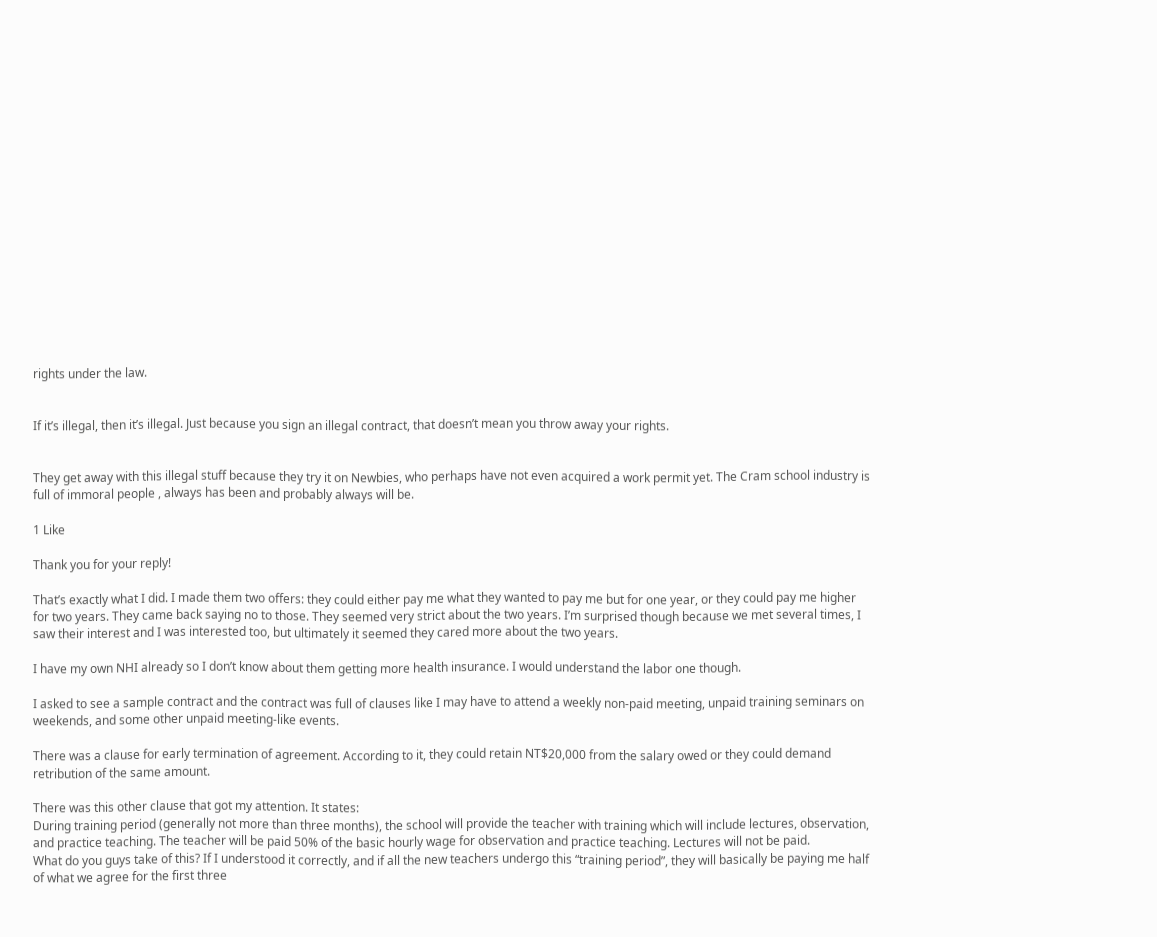rights under the law.


If it’s illegal, then it’s illegal. Just because you sign an illegal contract, that doesn’t mean you throw away your rights.


They get away with this illegal stuff because they try it on Newbies, who perhaps have not even acquired a work permit yet. The Cram school industry is full of immoral people , always has been and probably always will be.

1 Like

Thank you for your reply!

That’s exactly what I did. I made them two offers: they could either pay me what they wanted to pay me but for one year, or they could pay me higher for two years. They came back saying no to those. They seemed very strict about the two years. I’m surprised though because we met several times, I saw their interest and I was interested too, but ultimately it seemed they cared more about the two years.

I have my own NHI already so I don’t know about them getting more health insurance. I would understand the labor one though.

I asked to see a sample contract and the contract was full of clauses like I may have to attend a weekly non-paid meeting, unpaid training seminars on weekends, and some other unpaid meeting-like events.

There was a clause for early termination of agreement. According to it, they could retain NT$20,000 from the salary owed or they could demand retribution of the same amount.

There was this other clause that got my attention. It states:
During training period (generally not more than three months), the school will provide the teacher with training which will include lectures, observation, and practice teaching. The teacher will be paid 50% of the basic hourly wage for observation and practice teaching. Lectures will not be paid.
What do you guys take of this? If I understood it correctly, and if all the new teachers undergo this “training period”, they will basically be paying me half of what we agree for the first three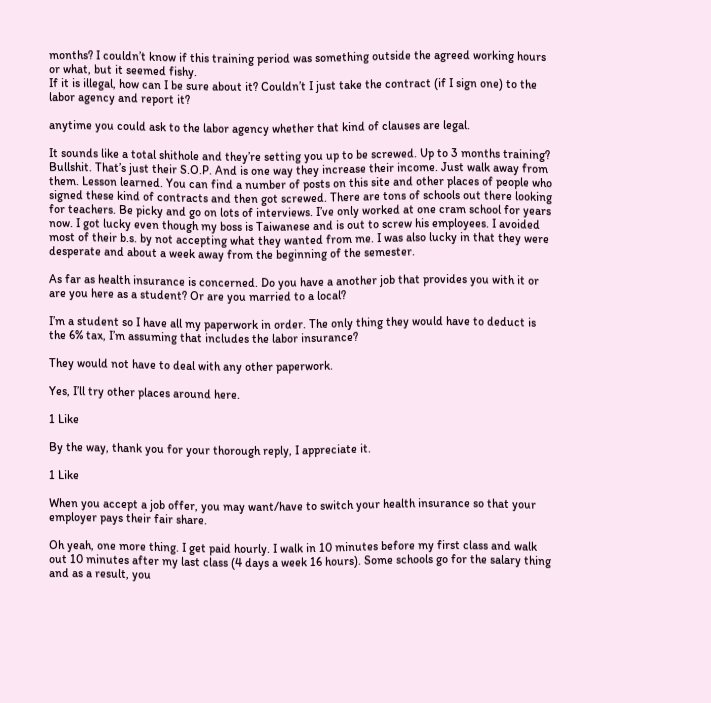months? I couldn’t know if this training period was something outside the agreed working hours or what, but it seemed fishy.
If it is illegal, how can I be sure about it? Couldn’t I just take the contract (if I sign one) to the labor agency and report it?

anytime you could ask to the labor agency whether that kind of clauses are legal.

It sounds like a total shithole and they’re setting you up to be screwed. Up to 3 months training? Bullshit. That’s just their S.O.P. And is one way they increase their income. Just walk away from them. Lesson learned. You can find a number of posts on this site and other places of people who signed these kind of contracts and then got screwed. There are tons of schools out there looking for teachers. Be picky and go on lots of interviews. I’ve only worked at one cram school for years now. I got lucky even though my boss is Taiwanese and is out to screw his employees. I avoided most of their b.s. by not accepting what they wanted from me. I was also lucky in that they were desperate and about a week away from the beginning of the semester.

As far as health insurance is concerned. Do you have a another job that provides you with it or are you here as a student? Or are you married to a local?

I’m a student so I have all my paperwork in order. The only thing they would have to deduct is the 6% tax, I’m assuming that includes the labor insurance?

They would not have to deal with any other paperwork.

Yes, I’ll try other places around here.

1 Like

By the way, thank you for your thorough reply, I appreciate it.

1 Like

When you accept a job offer, you may want/have to switch your health insurance so that your employer pays their fair share.

Oh yeah, one more thing. I get paid hourly. I walk in 10 minutes before my first class and walk out 10 minutes after my last class (4 days a week 16 hours). Some schools go for the salary thing and as a result, you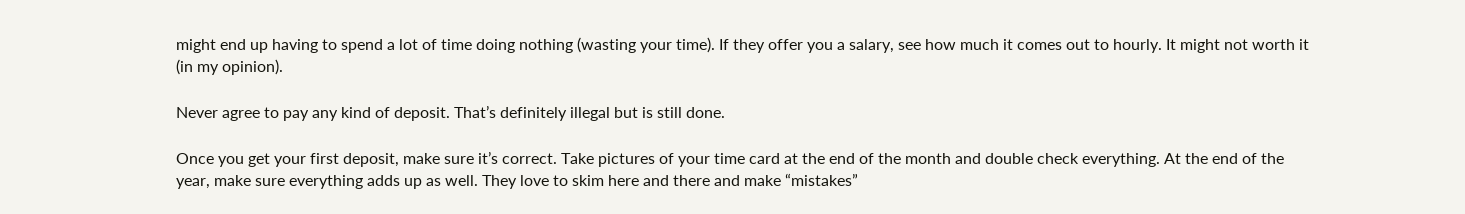might end up having to spend a lot of time doing nothing (wasting your time). If they offer you a salary, see how much it comes out to hourly. It might not worth it (in my opinion).

Never agree to pay any kind of deposit. That’s definitely illegal but is still done.

Once you get your first deposit, make sure it’s correct. Take pictures of your time card at the end of the month and double check everything. At the end of the year, make sure everything adds up as well. They love to skim here and there and make “mistakes”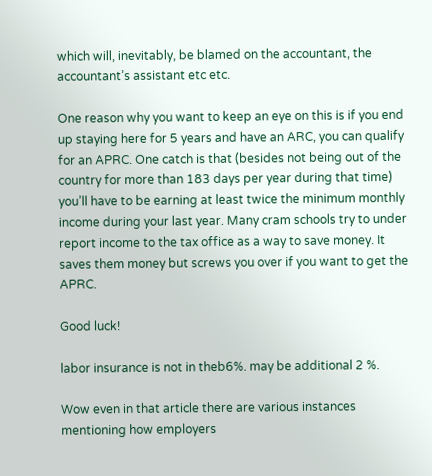which will, inevitably, be blamed on the accountant, the accountant’s assistant etc etc.

One reason why you want to keep an eye on this is if you end up staying here for 5 years and have an ARC, you can qualify for an APRC. One catch is that (besides not being out of the country for more than 183 days per year during that time) you’ll have to be earning at least twice the minimum monthly income during your last year. Many cram schools try to under report income to the tax office as a way to save money. It saves them money but screws you over if you want to get the APRC.

Good luck!

labor insurance is not in theb6%. may be additional 2 %.

Wow even in that article there are various instances mentioning how employers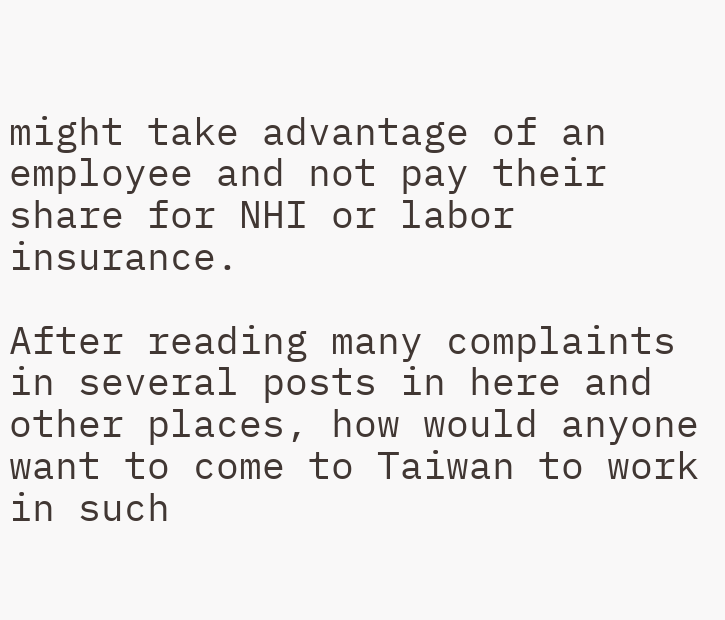might take advantage of an employee and not pay their share for NHI or labor insurance.

After reading many complaints in several posts in here and other places, how would anyone want to come to Taiwan to work in such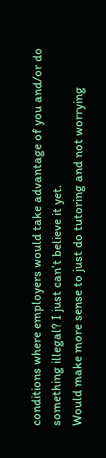conditions where employers would take advantage of you and/or do something illegal? I just can’t believe it yet.
Would make more sense to just do tutoring and not worrying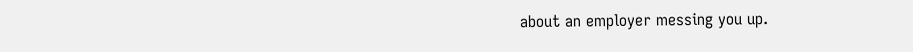about an employer messing you up.